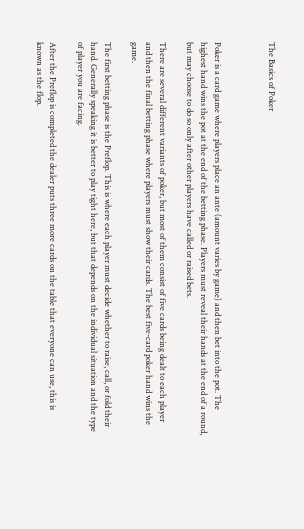The Basics of Poker



Poker is a card game where players place an ante (amount varies by game) and then bet into the pot. The highest hand wins the pot at the end of the betting phase. Players must reveal their hands at the end of a round, but may choose to do so only after other players have called or raised bets.

There are several different variants of poker, but most of them consist of five cards being dealt to each player and then the final betting phase where players must show their cards. The best five-card poker hand wins the game.

The first betting phase is the Preflop. This is where each player must decide whether to raise, call, or fold their hand. Generally speaking it is better to play tight here, but that depends on the individual situation and the type of player you are facing.

After the Preflop is completed the dealer puts three more cards on the table that everyone can use, this is known as the flop.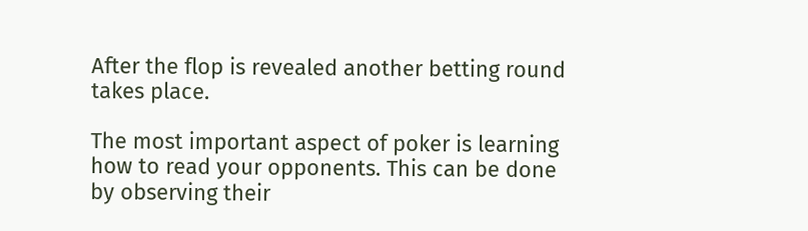After the flop is revealed another betting round takes place.

The most important aspect of poker is learning how to read your opponents. This can be done by observing their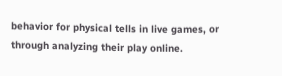behavior for physical tells in live games, or through analyzing their play online.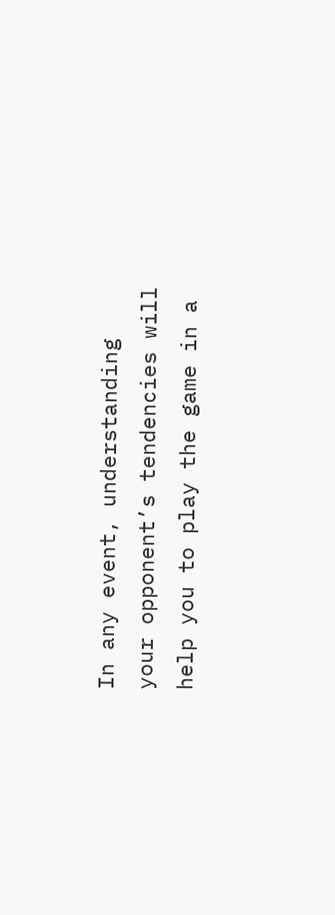In any event, understanding your opponent’s tendencies will help you to play the game in a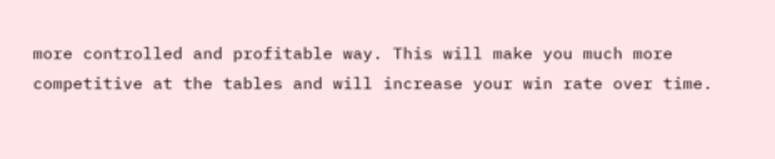more controlled and profitable way. This will make you much more competitive at the tables and will increase your win rate over time.